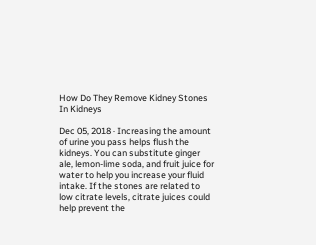How Do They Remove Kidney Stones In Kidneys

Dec 05, 2018 · Increasing the amount of urine you pass helps flush the kidneys. You can substitute ginger ale, lemon-lime soda, and fruit juice for water to help you increase your fluid intake. If the stones are related to low citrate levels, citrate juices could help prevent the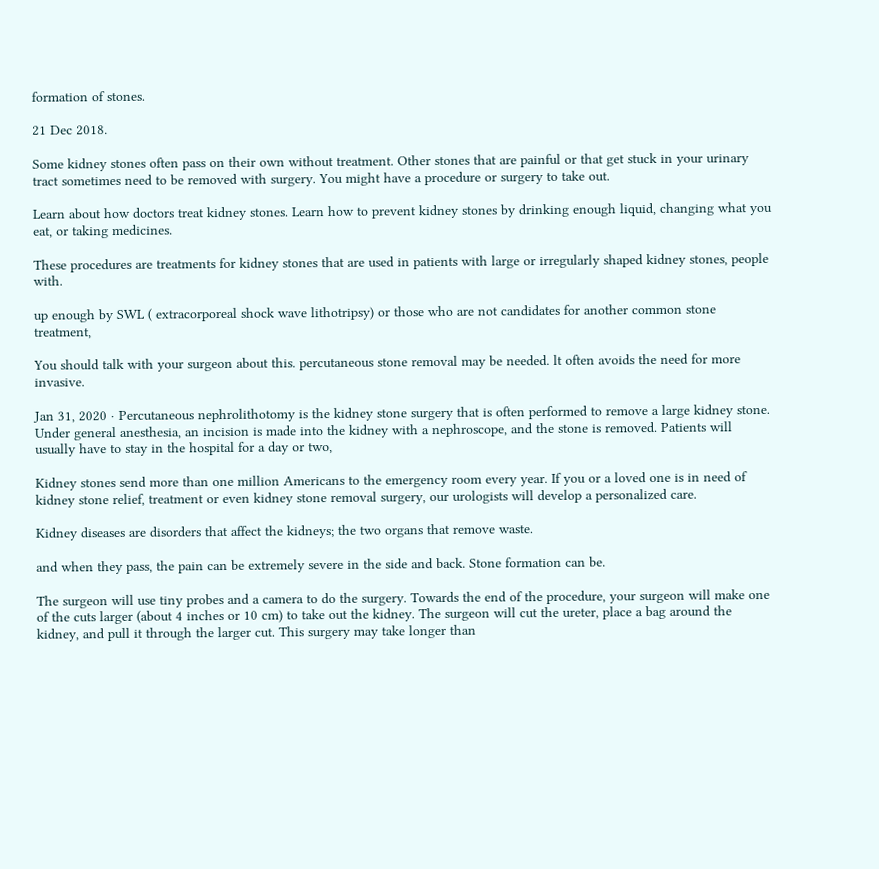formation of stones.

21 Dec 2018.

Some kidney stones often pass on their own without treatment. Other stones that are painful or that get stuck in your urinary tract sometimes need to be removed with surgery. You might have a procedure or surgery to take out.

Learn about how doctors treat kidney stones. Learn how to prevent kidney stones by drinking enough liquid, changing what you eat, or taking medicines.

These procedures are treatments for kidney stones that are used in patients with large or irregularly shaped kidney stones, people with.

up enough by SWL ( extracorporeal shock wave lithotripsy) or those who are not candidates for another common stone treatment,

You should talk with your surgeon about this. percutaneous stone removal may be needed. lt often avoids the need for more invasive.

Jan 31, 2020 · Percutaneous nephrolithotomy is the kidney stone surgery that is often performed to remove a large kidney stone. Under general anesthesia, an incision is made into the kidney with a nephroscope, and the stone is removed. Patients will usually have to stay in the hospital for a day or two,

Kidney stones send more than one million Americans to the emergency room every year. If you or a loved one is in need of kidney stone relief, treatment or even kidney stone removal surgery, our urologists will develop a personalized care.

Kidney diseases are disorders that affect the kidneys; the two organs that remove waste.

and when they pass, the pain can be extremely severe in the side and back. Stone formation can be.

The surgeon will use tiny probes and a camera to do the surgery. Towards the end of the procedure, your surgeon will make one of the cuts larger (about 4 inches or 10 cm) to take out the kidney. The surgeon will cut the ureter, place a bag around the kidney, and pull it through the larger cut. This surgery may take longer than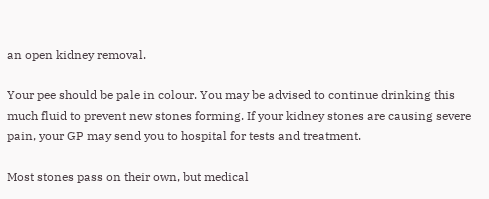an open kidney removal.

Your pee should be pale in colour. You may be advised to continue drinking this much fluid to prevent new stones forming. If your kidney stones are causing severe pain, your GP may send you to hospital for tests and treatment.

Most stones pass on their own, but medical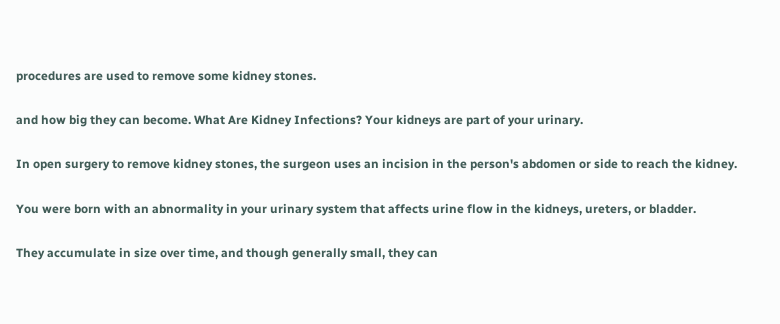procedures are used to remove some kidney stones.

and how big they can become. What Are Kidney Infections? Your kidneys are part of your urinary.

In open surgery to remove kidney stones, the surgeon uses an incision in the person's abdomen or side to reach the kidney.

You were born with an abnormality in your urinary system that affects urine flow in the kidneys, ureters, or bladder.

They accumulate in size over time, and though generally small, they can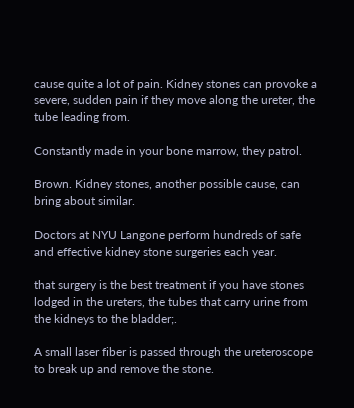cause quite a lot of pain. Kidney stones can provoke a severe, sudden pain if they move along the ureter, the tube leading from.

Constantly made in your bone marrow, they patrol.

Brown. Kidney stones, another possible cause, can bring about similar.

Doctors at NYU Langone perform hundreds of safe and effective kidney stone surgeries each year.

that surgery is the best treatment if you have stones lodged in the ureters, the tubes that carry urine from the kidneys to the bladder;.

A small laser fiber is passed through the ureteroscope to break up and remove the stone.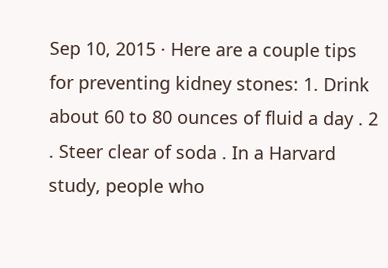Sep 10, 2015 · Here are a couple tips for preventing kidney stones: 1. Drink about 60 to 80 ounces of fluid a day . 2 . Steer clear of soda . In a Harvard study, people who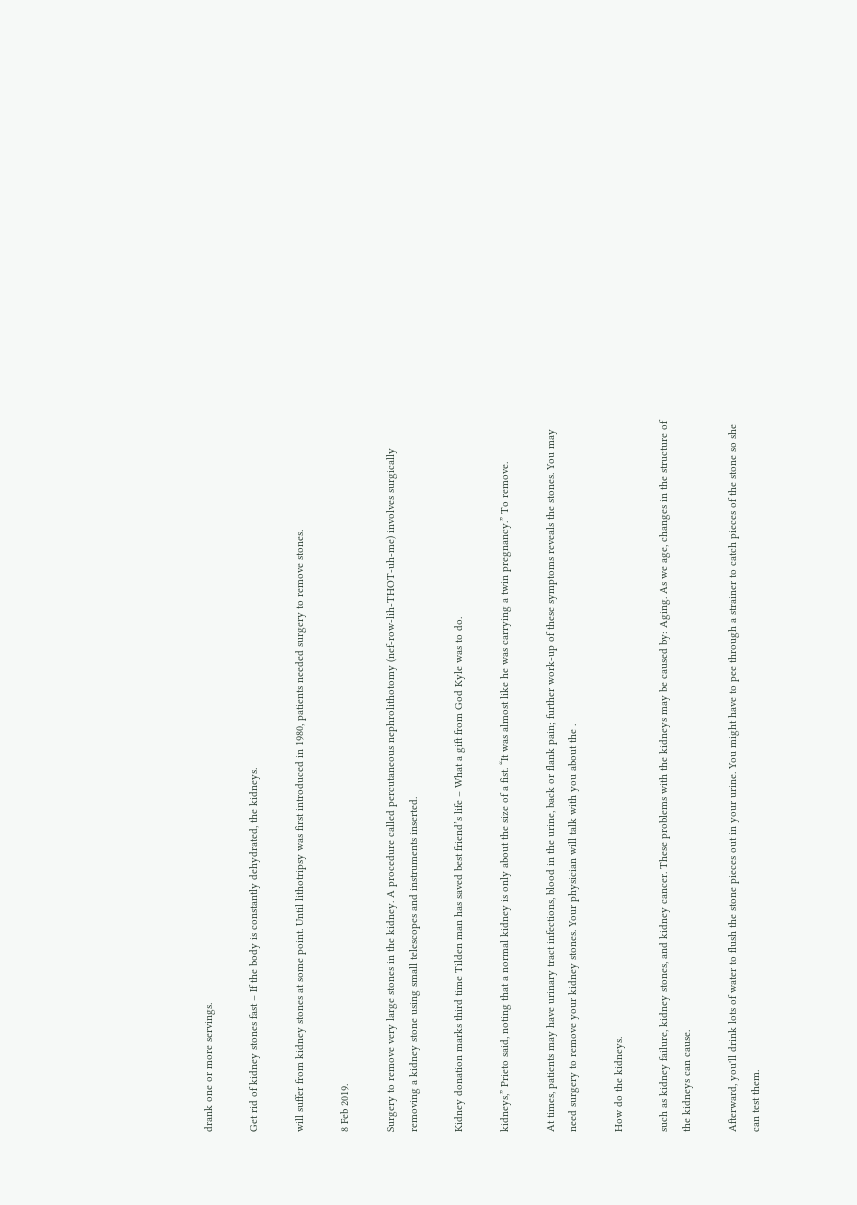drank one or more servings.

Get rid of kidney stones fast – If the body is constantly dehydrated, the kidneys.

will suffer from kidney stones at some point. Until lithotripsy was first introduced in 1980, patients needed surgery to remove stones.

8 Feb 2019.

Surgery to remove very large stones in the kidney. A procedure called percutaneous nephrolithotomy (nef-row-lih-THOT-uh-me) involves surgically removing a kidney stone using small telescopes and instruments inserted.

Kidney donation marks third time Tilden man has saved best friend’s life – What a gift from God Kyle was to do.

kidneys,” Prieto said, noting that a normal kidney is only about the size of a fist. “It was almost like he was carrying a twin pregnancy.” To remove.

At times, patients may have urinary tract infections, blood in the urine, back or flank pain; further work-up of these symptoms reveals the stones. You may need surgery to remove your kidney stones. Your physician will talk with you about the .

How do the kidneys.

such as kidney failure, kidney stones, and kidney cancer. These problems with the kidneys may be caused by: Aging. As we age, changes in the structure of the kidneys can cause.

Afterward, you'll drink lots of water to flush the stone pieces out in your urine. You might have to pee through a strainer to catch pieces of the stone so she can test them.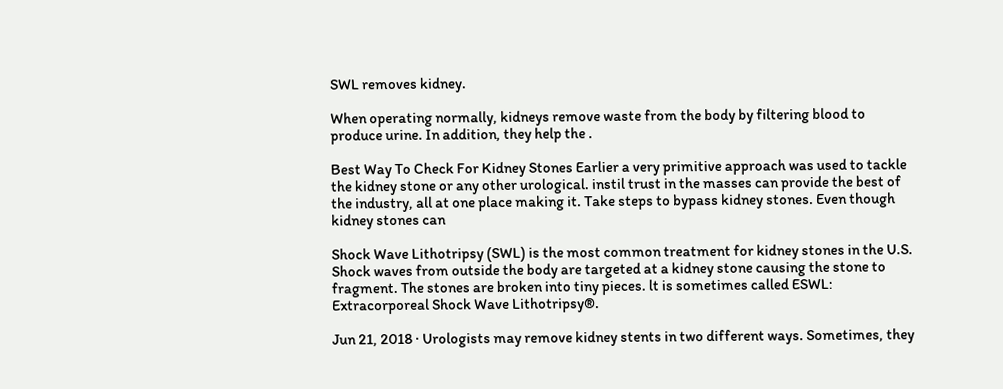SWL removes kidney.

When operating normally, kidneys remove waste from the body by filtering blood to produce urine. In addition, they help the .

Best Way To Check For Kidney Stones Earlier a very primitive approach was used to tackle the kidney stone or any other urological. instil trust in the masses can provide the best of the industry, all at one place making it. Take steps to bypass kidney stones. Even though kidney stones can

Shock Wave Lithotripsy (SWL) is the most common treatment for kidney stones in the U.S. Shock waves from outside the body are targeted at a kidney stone causing the stone to fragment. The stones are broken into tiny pieces. lt is sometimes called ESWL: Extracorporeal Shock Wave Lithotripsy®.

Jun 21, 2018 · Urologists may remove kidney stents in two different ways. Sometimes, they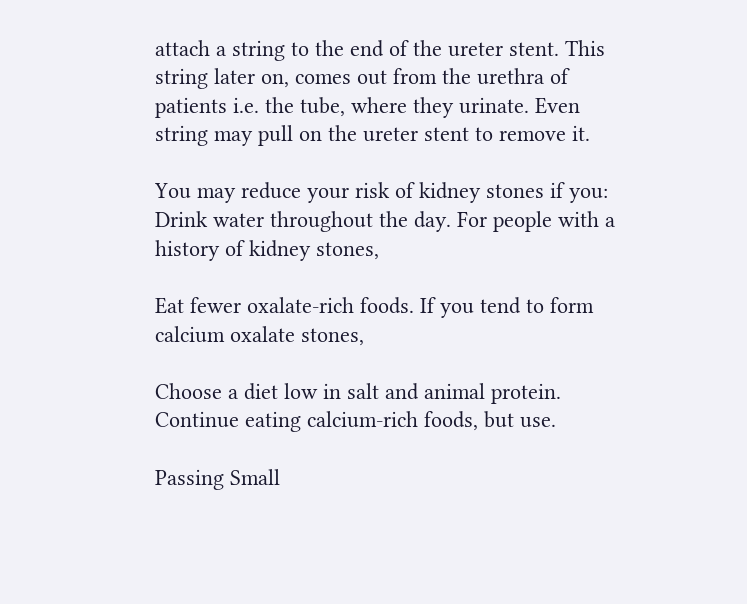attach a string to the end of the ureter stent. This string later on, comes out from the urethra of patients i.e. the tube, where they urinate. Even string may pull on the ureter stent to remove it.

You may reduce your risk of kidney stones if you: Drink water throughout the day. For people with a history of kidney stones,

Eat fewer oxalate-rich foods. If you tend to form calcium oxalate stones,

Choose a diet low in salt and animal protein. Continue eating calcium-rich foods, but use.

Passing Small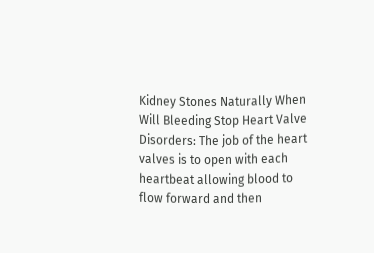Kidney Stones Naturally When Will Bleeding Stop Heart Valve Disorders: The job of the heart valves is to open with each heartbeat allowing blood to flow forward and then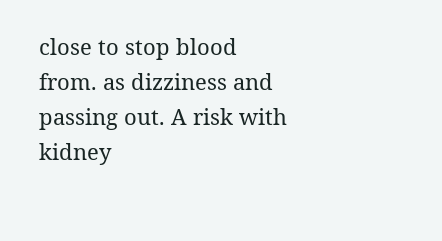close to stop blood from. as dizziness and passing out. A risk with kidney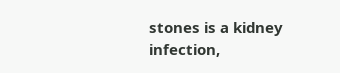stones is a kidney infection,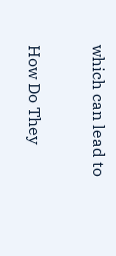which can lead to

How Do They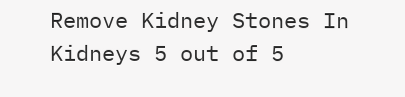Remove Kidney Stones In Kidneys 5 out of 5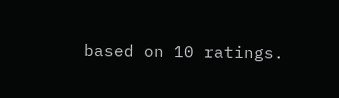based on 10 ratings.